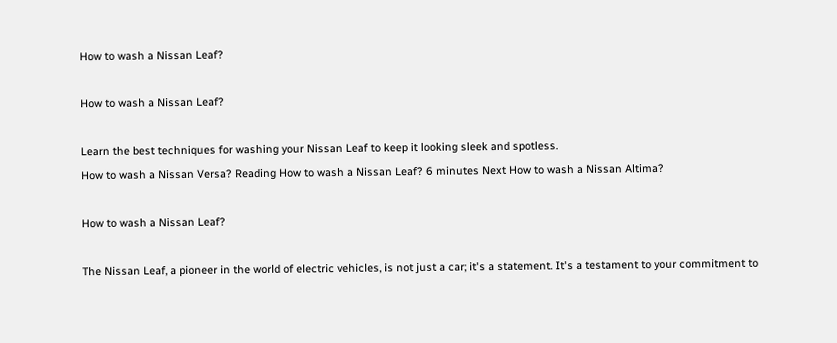How to wash a Nissan Leaf?

How to wash a Nissan Leaf?

Learn the best techniques for washing your Nissan Leaf to keep it looking sleek and spotless.
How to wash a Nissan Versa? Reading How to wash a Nissan Leaf? 6 minutes Next How to wash a Nissan Altima?

How to wash a Nissan Leaf?

The Nissan Leaf, a pioneer in the world of electric vehicles, is not just a car; it's a statement. It's a testament to your commitment to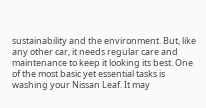sustainability and the environment. But, like any other car, it needs regular care and maintenance to keep it looking its best. One of the most basic yet essential tasks is washing your Nissan Leaf. It may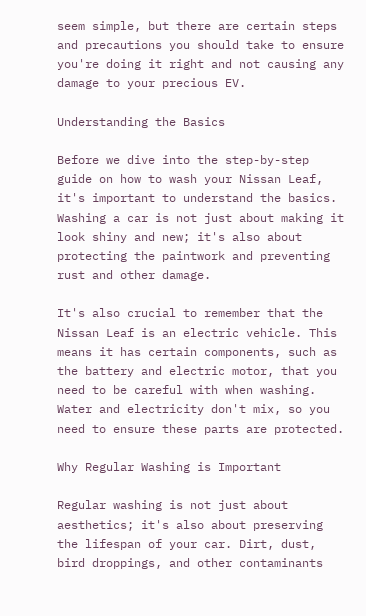seem simple, but there are certain steps and precautions you should take to ensure you're doing it right and not causing any damage to your precious EV.

Understanding the Basics

Before we dive into the step-by-step guide on how to wash your Nissan Leaf, it's important to understand the basics. Washing a car is not just about making it look shiny and new; it's also about protecting the paintwork and preventing rust and other damage.

It's also crucial to remember that the Nissan Leaf is an electric vehicle. This means it has certain components, such as the battery and electric motor, that you need to be careful with when washing. Water and electricity don't mix, so you need to ensure these parts are protected.

Why Regular Washing is Important

Regular washing is not just about aesthetics; it's also about preserving the lifespan of your car. Dirt, dust, bird droppings, and other contaminants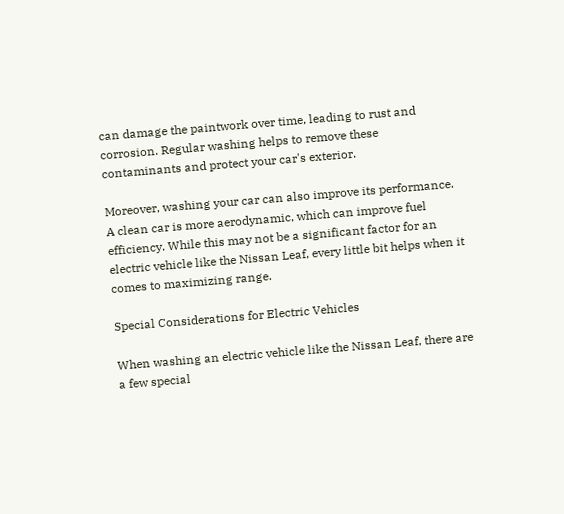can damage the paintwork over time, leading to rust and corrosion. Regular washing helps to remove these contaminants and protect your car's exterior.

Moreover, washing your car can also improve its performance. A clean car is more aerodynamic, which can improve fuel efficiency. While this may not be a significant factor for an electric vehicle like the Nissan Leaf, every little bit helps when it comes to maximizing range.

Special Considerations for Electric Vehicles

When washing an electric vehicle like the Nissan Leaf, there are a few special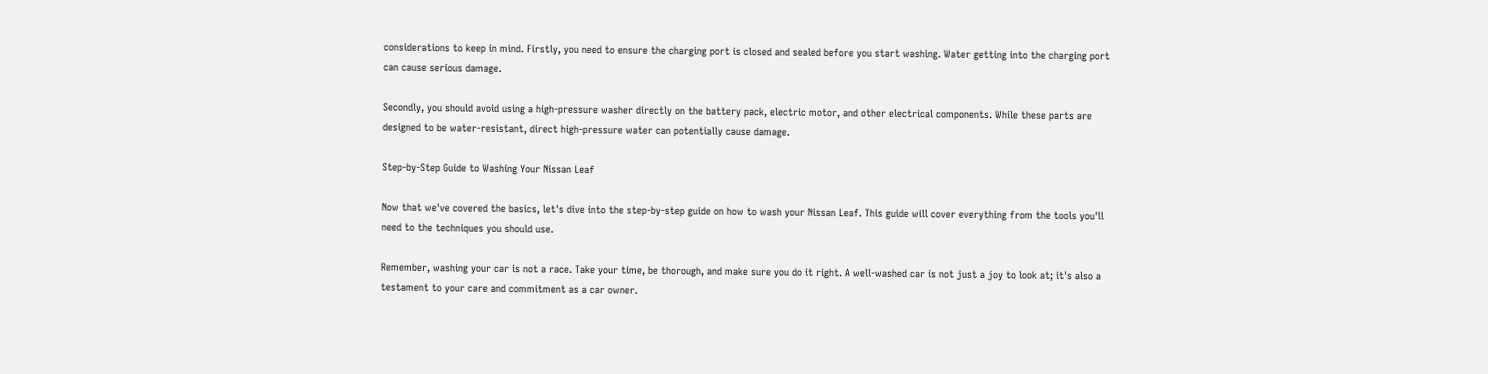considerations to keep in mind. Firstly, you need to ensure the charging port is closed and sealed before you start washing. Water getting into the charging port can cause serious damage.

Secondly, you should avoid using a high-pressure washer directly on the battery pack, electric motor, and other electrical components. While these parts are designed to be water-resistant, direct high-pressure water can potentially cause damage.

Step-by-Step Guide to Washing Your Nissan Leaf

Now that we've covered the basics, let's dive into the step-by-step guide on how to wash your Nissan Leaf. This guide will cover everything from the tools you'll need to the techniques you should use.

Remember, washing your car is not a race. Take your time, be thorough, and make sure you do it right. A well-washed car is not just a joy to look at; it's also a testament to your care and commitment as a car owner.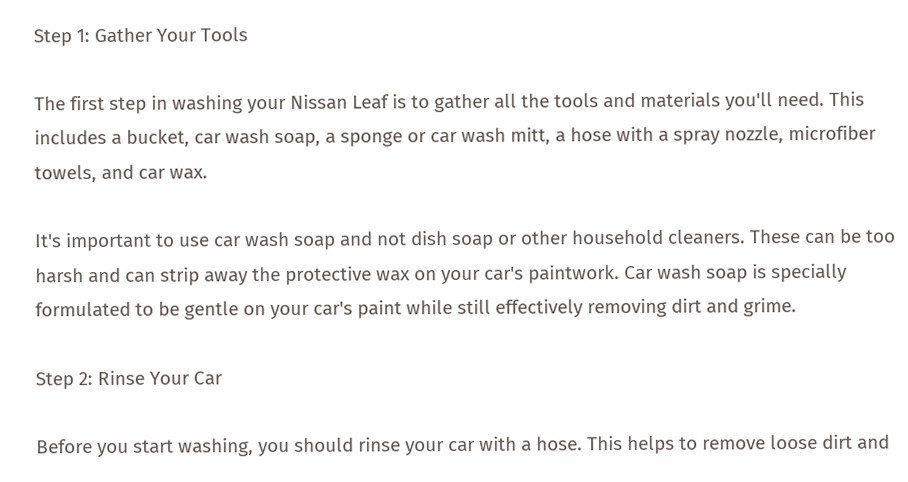Step 1: Gather Your Tools

The first step in washing your Nissan Leaf is to gather all the tools and materials you'll need. This includes a bucket, car wash soap, a sponge or car wash mitt, a hose with a spray nozzle, microfiber towels, and car wax.

It's important to use car wash soap and not dish soap or other household cleaners. These can be too harsh and can strip away the protective wax on your car's paintwork. Car wash soap is specially formulated to be gentle on your car's paint while still effectively removing dirt and grime.

Step 2: Rinse Your Car

Before you start washing, you should rinse your car with a hose. This helps to remove loose dirt and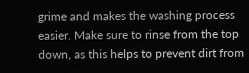grime and makes the washing process easier. Make sure to rinse from the top down, as this helps to prevent dirt from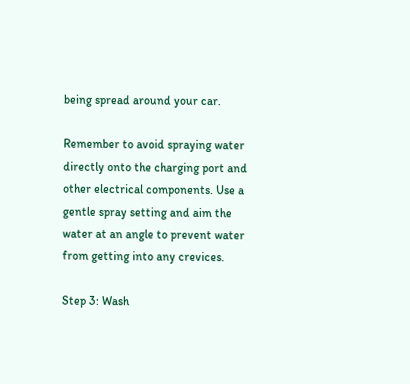being spread around your car.

Remember to avoid spraying water directly onto the charging port and other electrical components. Use a gentle spray setting and aim the water at an angle to prevent water from getting into any crevices.

Step 3: Wash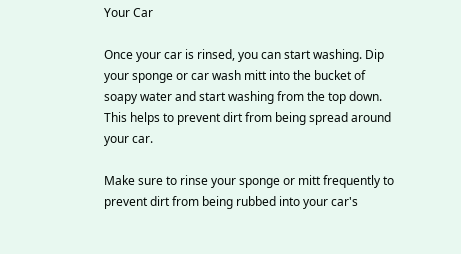Your Car

Once your car is rinsed, you can start washing. Dip your sponge or car wash mitt into the bucket of soapy water and start washing from the top down. This helps to prevent dirt from being spread around your car.

Make sure to rinse your sponge or mitt frequently to prevent dirt from being rubbed into your car's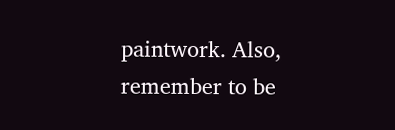paintwork. Also, remember to be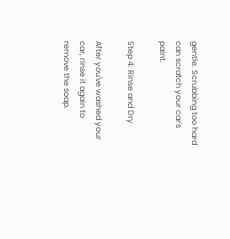gentle. Scrubbing too hard can scratch your car's paint.

Step 4: Rinse and Dry

After you've washed your car, rinse it again to remove the soap.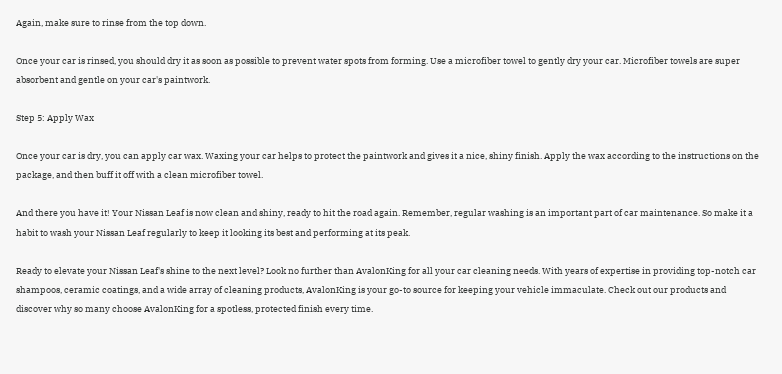Again, make sure to rinse from the top down.

Once your car is rinsed, you should dry it as soon as possible to prevent water spots from forming. Use a microfiber towel to gently dry your car. Microfiber towels are super absorbent and gentle on your car's paintwork.

Step 5: Apply Wax

Once your car is dry, you can apply car wax. Waxing your car helps to protect the paintwork and gives it a nice, shiny finish. Apply the wax according to the instructions on the package, and then buff it off with a clean microfiber towel.

And there you have it! Your Nissan Leaf is now clean and shiny, ready to hit the road again. Remember, regular washing is an important part of car maintenance. So make it a habit to wash your Nissan Leaf regularly to keep it looking its best and performing at its peak.

Ready to elevate your Nissan Leaf's shine to the next level? Look no further than AvalonKing for all your car cleaning needs. With years of expertise in providing top-notch car shampoos, ceramic coatings, and a wide array of cleaning products, AvalonKing is your go-to source for keeping your vehicle immaculate. Check out our products and discover why so many choose AvalonKing for a spotless, protected finish every time.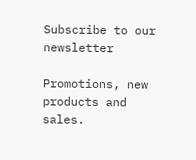Subscribe to our newsletter

Promotions, new products and sales.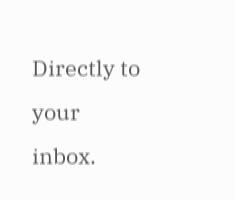Directly to your inbox.